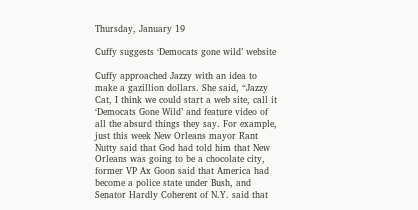Thursday, January 19

Cuffy suggests ‘Democats gone wild’ website

Cuffy approached Jazzy with an idea to make a gazillion dollars. She said, “Jazzy Cat, I think we could start a web site, call it ‘Democats Gone Wild’ and feature video of all the absurd things they say. For example, just this week New Orleans mayor Rant Nutty said that God had told him that New Orleans was going to be a chocolate city, former VP Ax Goon said that America had become a police state under Bush, and Senator Hardly Coherent of N.Y. said that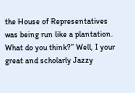the House of Representatives was being run like a plantation. What do you think?” Well, I your great and scholarly Jazzy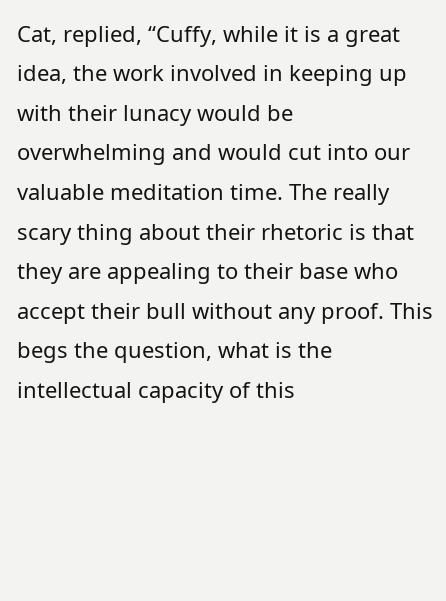Cat, replied, “Cuffy, while it is a great idea, the work involved in keeping up with their lunacy would be overwhelming and would cut into our valuable meditation time. The really scary thing about their rhetoric is that they are appealing to their base who accept their bull without any proof. This begs the question, what is the intellectual capacity of this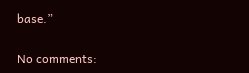base.”

No comments: